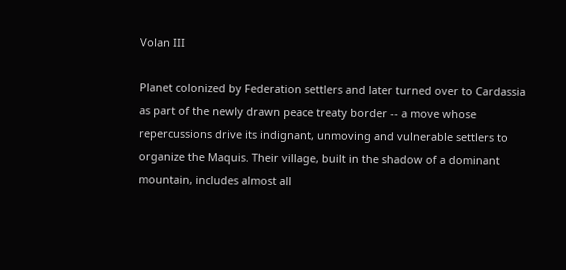Volan III

Planet colonized by Federation settlers and later turned over to Cardassia as part of the newly drawn peace treaty border -- a move whose repercussions drive its indignant, unmoving and vulnerable settlers to organize the Maquis. Their village, built in the shadow of a dominant mountain, includes almost all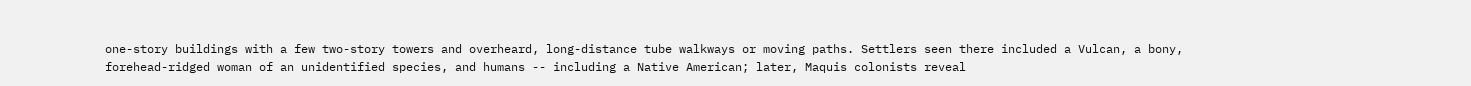one-story buildings with a few two-story towers and overheard, long-distance tube walkways or moving paths. Settlers seen there included a Vulcan, a bony, forehead-ridged woman of an unidentified species, and humans -- including a Native American; later, Maquis colonists reveal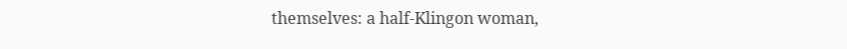themselves: a half-Klingon woman,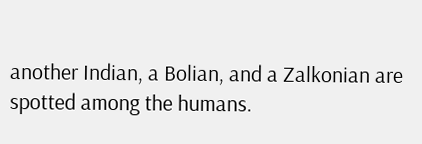another Indian, a Bolian, and a Zalkonian are spotted among the humans.